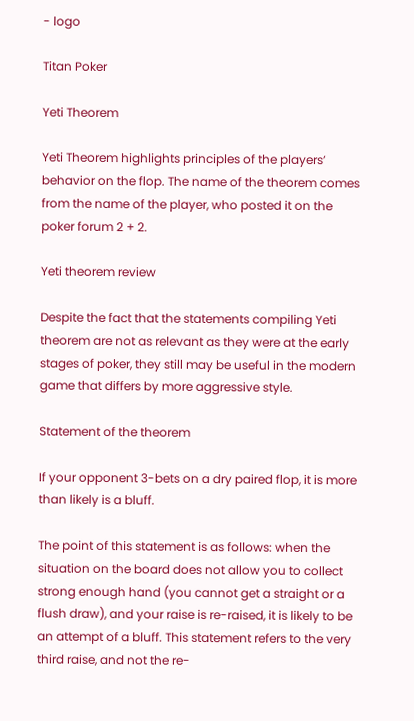- logo

Titan Poker

Yeti Theorem

Yeti Theorem highlights principles of the players’ behavior on the flop. The name of the theorem comes from the name of the player, who posted it on the poker forum 2 + 2.

Yeti theorem review

Despite the fact that the statements compiling Yeti theorem are not as relevant as they were at the early stages of poker, they still may be useful in the modern game that differs by more aggressive style.

Statement of the theorem

If your opponent 3-bets on a dry paired flop, it is more than likely is a bluff.

The point of this statement is as follows: when the situation on the board does not allow you to collect strong enough hand (you cannot get a straight or a flush draw), and your raise is re-raised, it is likely to be an attempt of a bluff. This statement refers to the very third raise, and not the re-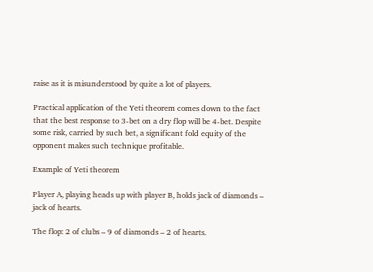raise as it is misunderstood by quite a lot of players.

Practical application of the Yeti theorem comes down to the fact that the best response to 3-bet on a dry flop will be 4-bet. Despite some risk, carried by such bet, a significant fold equity of the opponent makes such technique profitable.

Example of Yeti theorem

Player A, playing heads up with player B, holds jack of diamonds – jack of hearts.

The flop: 2 of clubs – 9 of diamonds – 2 of hearts.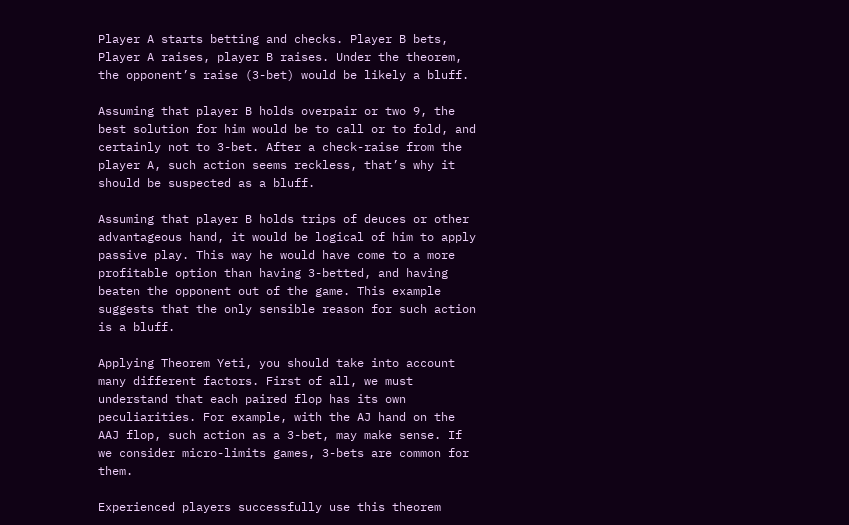Player A starts betting and checks. Player B bets, Player A raises, player B raises. Under the theorem, the opponent’s raise (3-bet) would be likely a bluff.

Assuming that player B holds overpair or two 9, the best solution for him would be to call or to fold, and certainly not to 3-bet. After a check-raise from the player A, such action seems reckless, that’s why it should be suspected as a bluff.

Assuming that player B holds trips of deuces or other advantageous hand, it would be logical of him to apply passive play. This way he would have come to a more profitable option than having 3-betted, and having beaten the opponent out of the game. This example suggests that the only sensible reason for such action is a bluff.

Applying Theorem Yeti, you should take into account many different factors. First of all, we must understand that each paired flop has its own peculiarities. For example, with the AJ hand on the AAJ flop, such action as a 3-bet, may make sense. If we consider micro-limits games, 3-bets are common for them.

Experienced players successfully use this theorem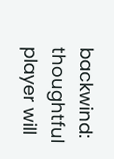backwind: thoughtful player will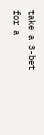take a 3-bet for a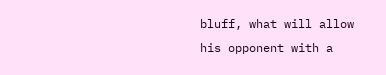bluff, what will allow his opponent with a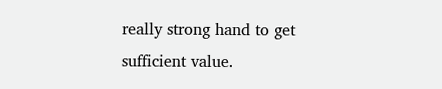really strong hand to get sufficient value.